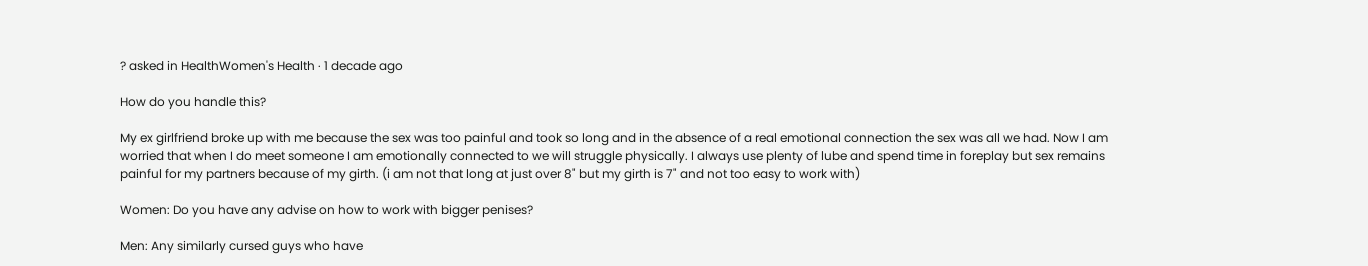? asked in HealthWomen's Health · 1 decade ago

How do you handle this?

My ex girlfriend broke up with me because the sex was too painful and took so long and in the absence of a real emotional connection the sex was all we had. Now I am worried that when I do meet someone I am emotionally connected to we will struggle physically. I always use plenty of lube and spend time in foreplay but sex remains painful for my partners because of my girth. (i am not that long at just over 8" but my girth is 7" and not too easy to work with)

Women: Do you have any advise on how to work with bigger penises?

Men: Any similarly cursed guys who have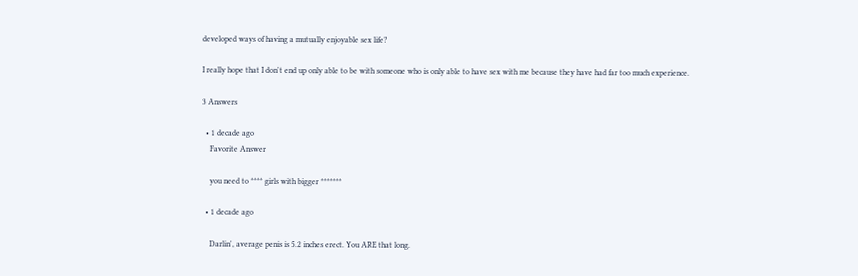developed ways of having a mutually enjoyable sex life?

I really hope that I don't end up only able to be with someone who is only able to have sex with me because they have had far too much experience.

3 Answers

  • 1 decade ago
    Favorite Answer

    you need to **** girls with bigger *******

  • 1 decade ago

    Darlin', average penis is 5.2 inches erect. You ARE that long.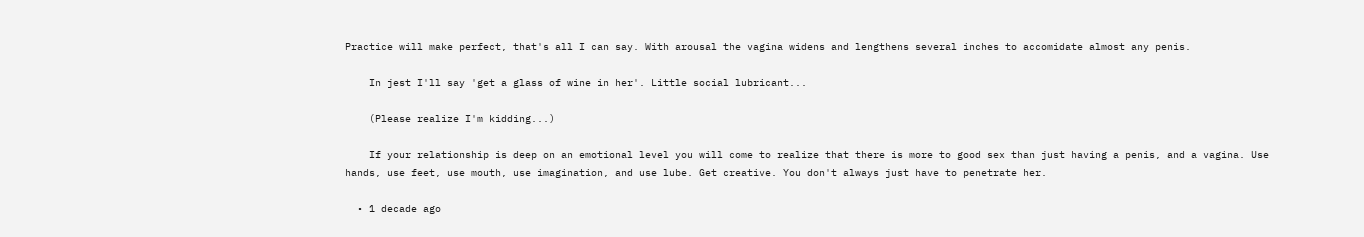Practice will make perfect, that's all I can say. With arousal the vagina widens and lengthens several inches to accomidate almost any penis.

    In jest I'll say 'get a glass of wine in her'. Little social lubricant...

    (Please realize I'm kidding...)

    If your relationship is deep on an emotional level you will come to realize that there is more to good sex than just having a penis, and a vagina. Use hands, use feet, use mouth, use imagination, and use lube. Get creative. You don't always just have to penetrate her.

  • 1 decade ago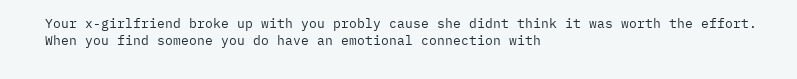Your x-girlfriend broke up with you probly cause she didnt think it was worth the effort. When you find someone you do have an emotional connection with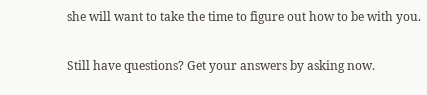she will want to take the time to figure out how to be with you.

Still have questions? Get your answers by asking now.